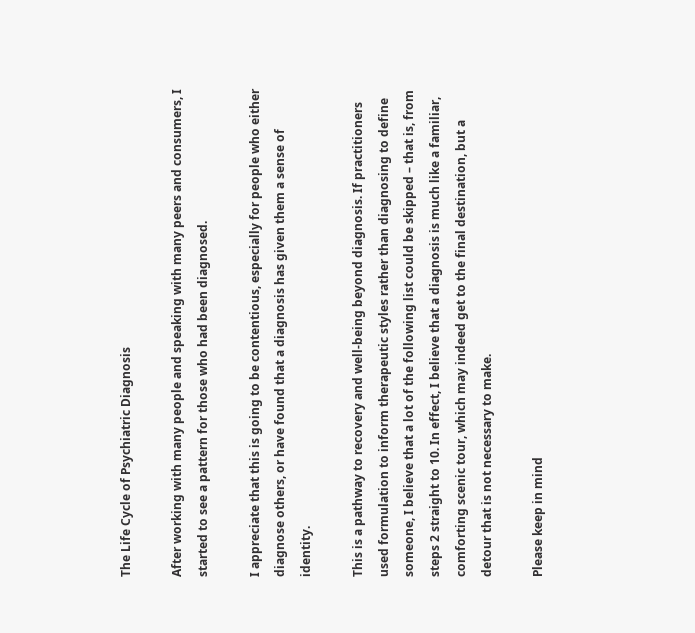The Life Cycle of Psychiatric Diagnosis

After working with many people and speaking with many peers and consumers, I started to see a pattern for those who had been diagnosed.

I appreciate that this is going to be contentious, especially for people who either diagnose others, or have found that a diagnosis has given them a sense of identity.

This is a pathway to recovery and well-being beyond diagnosis. If practitioners used formulation to inform therapeutic styles rather than diagnosing to define someone, I believe that a lot of the following list could be skipped – that is, from steps 2 straight to 10. In effect, I believe that a diagnosis is much like a familiar, comforting scenic tour, which may indeed get to the final destination, but a detour that is not necessary to make.

Please keep in mind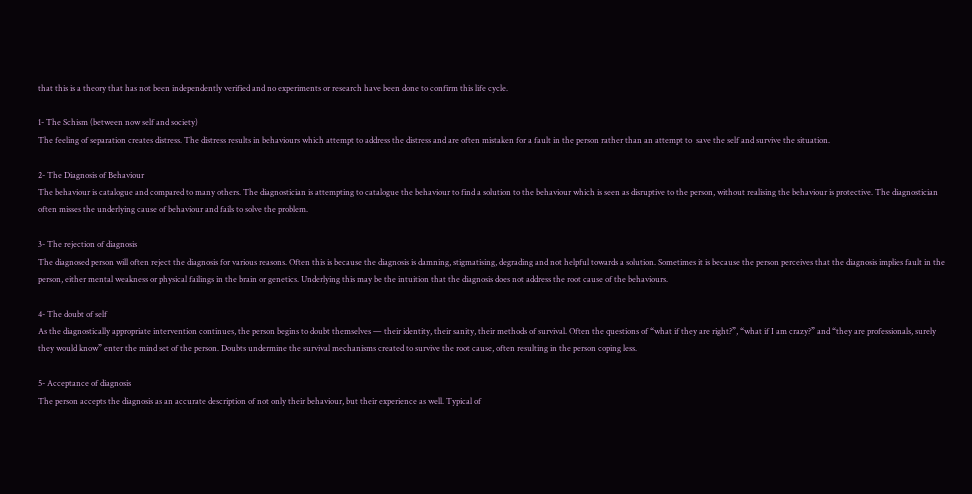that this is a theory that has not been independently verified and no experiments or research have been done to confirm this life cycle.

1- The Schism (between now self and society)
The feeling of separation creates distress. The distress results in behaviours which attempt to address the distress and are often mistaken for a fault in the person rather than an attempt to  save the self and survive the situation.

2- The Diagnosis of Behaviour
The behaviour is catalogue and compared to many others. The diagnostician is attempting to catalogue the behaviour to find a solution to the behaviour which is seen as disruptive to the person, without realising the behaviour is protective. The diagnostician often misses the underlying cause of behaviour and fails to solve the problem.

3- The rejection of diagnosis
The diagnosed person will often reject the diagnosis for various reasons. Often this is because the diagnosis is damning, stigmatising, degrading and not helpful towards a solution. Sometimes it is because the person perceives that the diagnosis implies fault in the person, either mental weakness or physical failings in the brain or genetics. Underlying this may be the intuition that the diagnosis does not address the root cause of the behaviours.

4- The doubt of self
As the diagnostically appropriate intervention continues, the person begins to doubt themselves — their identity, their sanity, their methods of survival. Often the questions of “what if they are right?”, “what if I am crazy?” and “they are professionals, surely they would know” enter the mind set of the person. Doubts undermine the survival mechanisms created to survive the root cause, often resulting in the person coping less.

5- Acceptance of diagnosis
The person accepts the diagnosis as an accurate description of not only their behaviour, but their experience as well. Typical of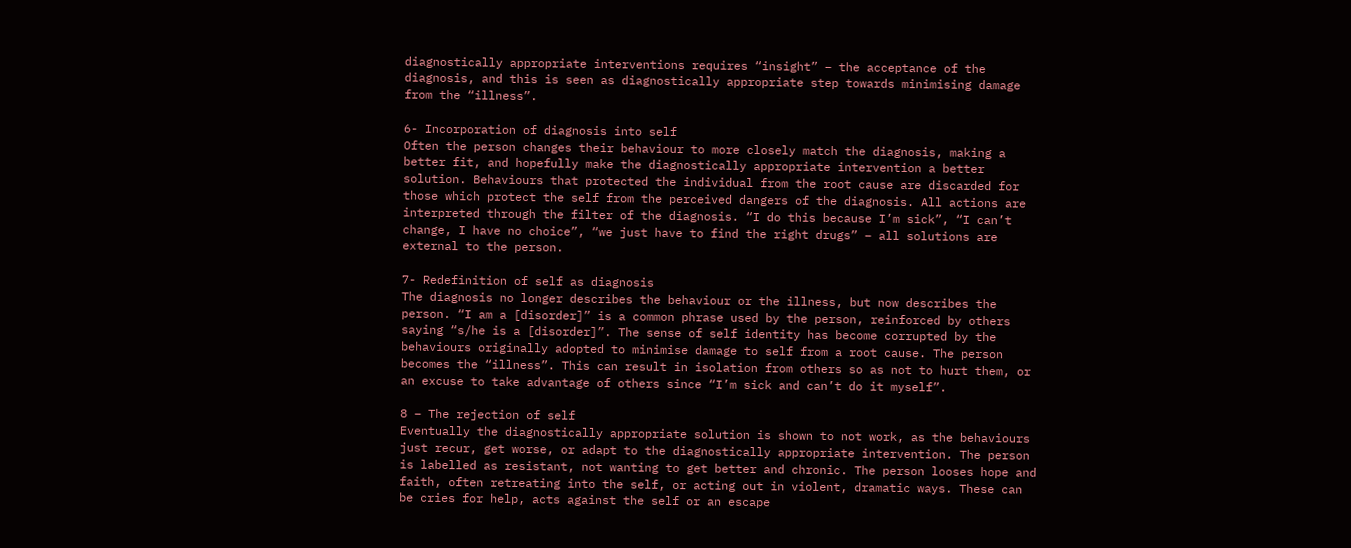diagnostically appropriate interventions requires “insight” – the acceptance of the diagnosis, and this is seen as diagnostically appropriate step towards minimising damage from the “illness”.

6- Incorporation of diagnosis into self
Often the person changes their behaviour to more closely match the diagnosis, making a better fit, and hopefully make the diagnostically appropriate intervention a better solution. Behaviours that protected the individual from the root cause are discarded for those which protect the self from the perceived dangers of the diagnosis. All actions are interpreted through the filter of the diagnosis. “I do this because I’m sick”, “I can’t change, I have no choice”, “we just have to find the right drugs” – all solutions are external to the person.

7- Redefinition of self as diagnosis
The diagnosis no longer describes the behaviour or the illness, but now describes the person. “I am a [disorder]” is a common phrase used by the person, reinforced by others saying “s/he is a [disorder]”. The sense of self identity has become corrupted by the behaviours originally adopted to minimise damage to self from a root cause. The person becomes the “illness”. This can result in isolation from others so as not to hurt them, or an excuse to take advantage of others since “I’m sick and can’t do it myself”.

8 – The rejection of self
Eventually the diagnostically appropriate solution is shown to not work, as the behaviours just recur, get worse, or adapt to the diagnostically appropriate intervention. The person is labelled as resistant, not wanting to get better and chronic. The person looses hope and faith, often retreating into the self, or acting out in violent, dramatic ways. These can be cries for help, acts against the self or an escape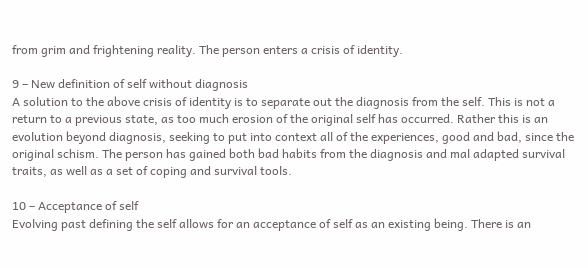from grim and frightening reality. The person enters a crisis of identity.

9 – New definition of self without diagnosis
A solution to the above crisis of identity is to separate out the diagnosis from the self. This is not a return to a previous state, as too much erosion of the original self has occurred. Rather this is an evolution beyond diagnosis, seeking to put into context all of the experiences, good and bad, since the original schism. The person has gained both bad habits from the diagnosis and mal adapted survival traits, as well as a set of coping and survival tools.

10 – Acceptance of self
Evolving past defining the self allows for an acceptance of self as an existing being. There is an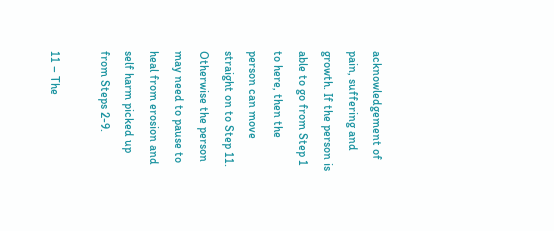acknowledgement of pain, suffering and growth. If the person is able to go from Step 1 to here, then the person can move straight on to Step 11. Otherwise the person may need to pause to heal from erosion and self harm picked up from Steps 2-9.

11 – The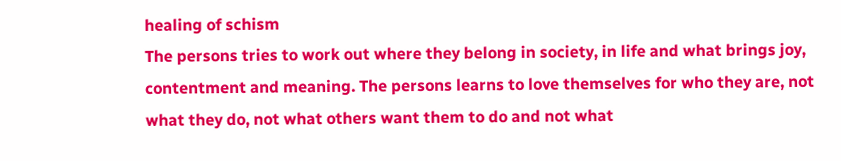healing of schism
The persons tries to work out where they belong in society, in life and what brings joy, contentment and meaning. The persons learns to love themselves for who they are, not what they do, not what others want them to do and not what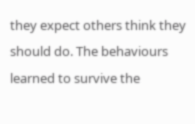they expect others think they should do. The behaviours learned to survive the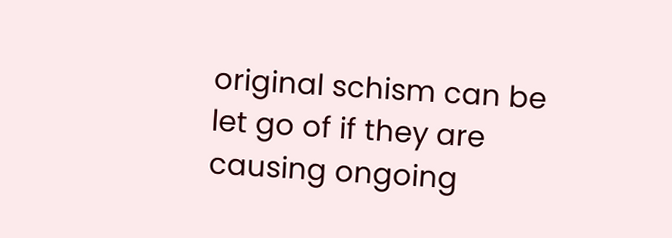original schism can be let go of if they are causing ongoing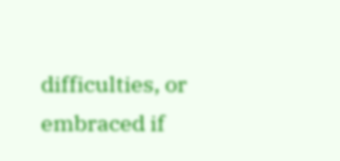difficulties, or embraced if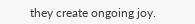they create ongoing joy.